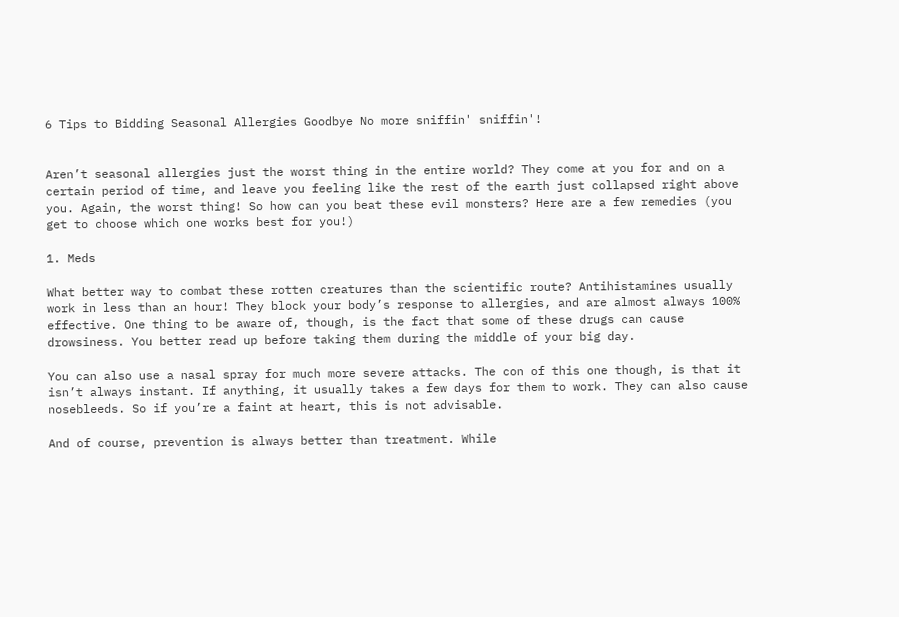6 Tips to Bidding Seasonal Allergies Goodbye No more sniffin' sniffin'!


Aren’t seasonal allergies just the worst thing in the entire world? They come at you for and on a certain period of time, and leave you feeling like the rest of the earth just collapsed right above you. Again, the worst thing! So how can you beat these evil monsters? Here are a few remedies (you get to choose which one works best for you!)

1. Meds

What better way to combat these rotten creatures than the scientific route? Antihistamines usually work in less than an hour! They block your body’s response to allergies, and are almost always 100% effective. One thing to be aware of, though, is the fact that some of these drugs can cause drowsiness. You better read up before taking them during the middle of your big day.

You can also use a nasal spray for much more severe attacks. The con of this one though, is that it isn’t always instant. If anything, it usually takes a few days for them to work. They can also cause nosebleeds. So if you’re a faint at heart, this is not advisable.

And of course, prevention is always better than treatment. While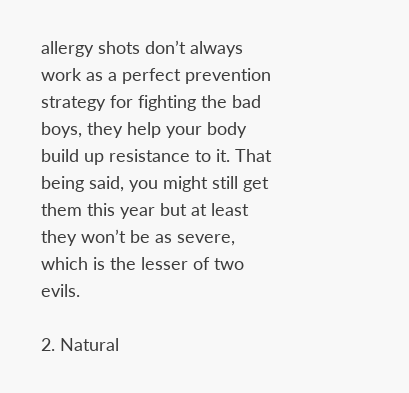allergy shots don’t always work as a perfect prevention strategy for fighting the bad boys, they help your body build up resistance to it. That being said, you might still get them this year but at least they won’t be as severe, which is the lesser of two evils.

2. Natural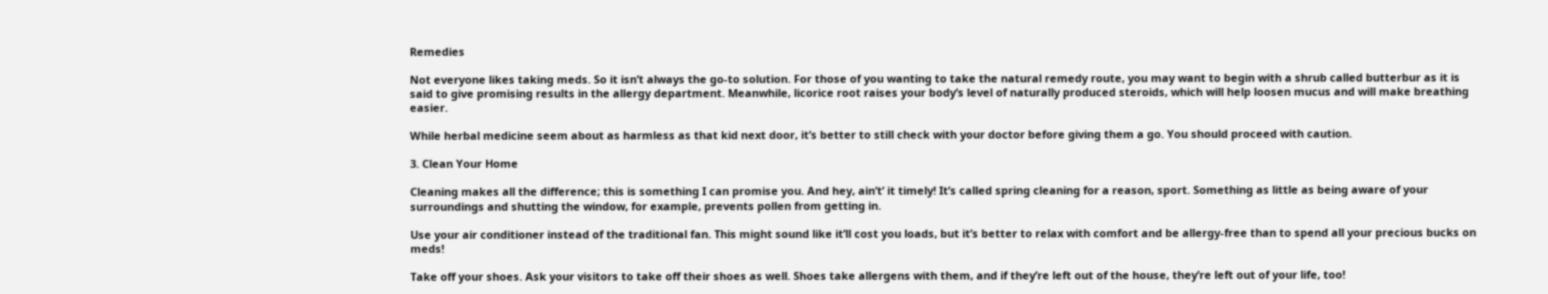Remedies

Not everyone likes taking meds. So it isn’t always the go-to solution. For those of you wanting to take the natural remedy route, you may want to begin with a shrub called butterbur as it is said to give promising results in the allergy department. Meanwhile, licorice root raises your body’s level of naturally produced steroids, which will help loosen mucus and will make breathing easier.

While herbal medicine seem about as harmless as that kid next door, it’s better to still check with your doctor before giving them a go. You should proceed with caution.

3. Clean Your Home

Cleaning makes all the difference; this is something I can promise you. And hey, ain’t’ it timely! It’s called spring cleaning for a reason, sport. Something as little as being aware of your surroundings and shutting the window, for example, prevents pollen from getting in.

Use your air conditioner instead of the traditional fan. This might sound like it’ll cost you loads, but it’s better to relax with comfort and be allergy-free than to spend all your precious bucks on meds!

Take off your shoes. Ask your visitors to take off their shoes as well. Shoes take allergens with them, and if they’re left out of the house, they’re left out of your life, too!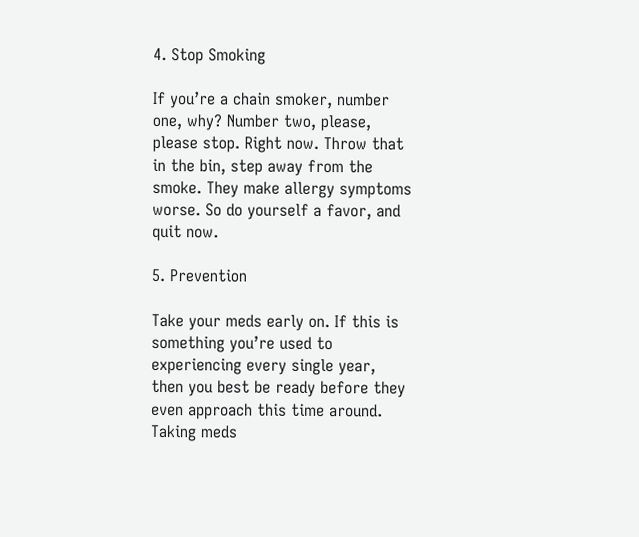4. Stop Smoking

If you’re a chain smoker, number one, why? Number two, please, please stop. Right now. Throw that in the bin, step away from the smoke. They make allergy symptoms worse. So do yourself a favor, and quit now.

5. Prevention

Take your meds early on. If this is something you’re used to experiencing every single year, then you best be ready before they even approach this time around. Taking meds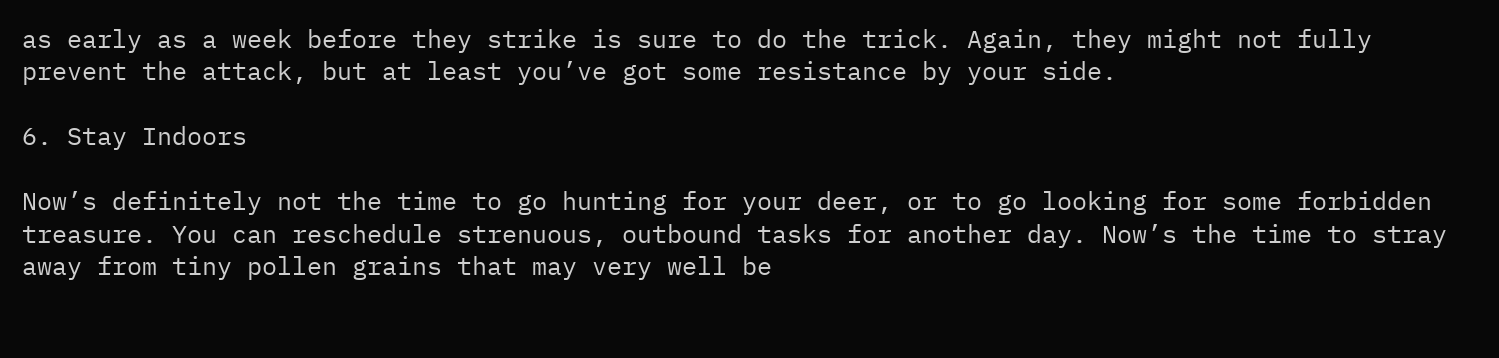as early as a week before they strike is sure to do the trick. Again, they might not fully prevent the attack, but at least you’ve got some resistance by your side.

6. Stay Indoors

Now’s definitely not the time to go hunting for your deer, or to go looking for some forbidden treasure. You can reschedule strenuous, outbound tasks for another day. Now’s the time to stray away from tiny pollen grains that may very well be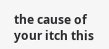the cause of your itch this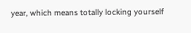year, which means totally locking yourself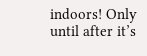indoors! Only until after it’s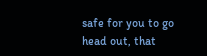safe for you to go head out, that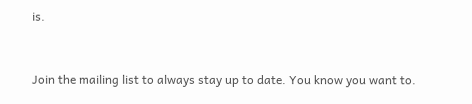is.


Join the mailing list to always stay up to date. You know you want to.